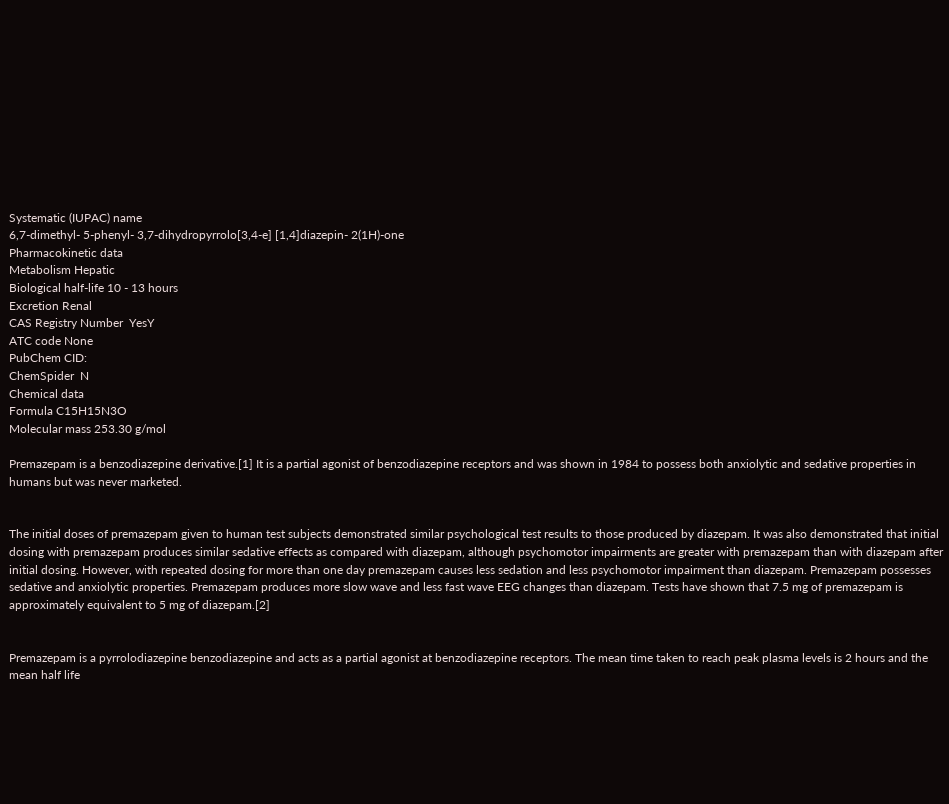Systematic (IUPAC) name
6,7-dimethyl- 5-phenyl- 3,7-dihydropyrrolo[3,4-e] [1,4]diazepin- 2(1H)-one
Pharmacokinetic data
Metabolism Hepatic
Biological half-life 10 - 13 hours
Excretion Renal
CAS Registry Number  YesY
ATC code None
PubChem CID:
ChemSpider  N
Chemical data
Formula C15H15N3O
Molecular mass 253.30 g/mol

Premazepam is a benzodiazepine derivative.[1] It is a partial agonist of benzodiazepine receptors and was shown in 1984 to possess both anxiolytic and sedative properties in humans but was never marketed.


The initial doses of premazepam given to human test subjects demonstrated similar psychological test results to those produced by diazepam. It was also demonstrated that initial dosing with premazepam produces similar sedative effects as compared with diazepam, although psychomotor impairments are greater with premazepam than with diazepam after initial dosing. However, with repeated dosing for more than one day premazepam causes less sedation and less psychomotor impairment than diazepam. Premazepam possesses sedative and anxiolytic properties. Premazepam produces more slow wave and less fast wave EEG changes than diazepam. Tests have shown that 7.5 mg of premazepam is approximately equivalent to 5 mg of diazepam.[2]


Premazepam is a pyrrolodiazepine benzodiazepine and acts as a partial agonist at benzodiazepine receptors. The mean time taken to reach peak plasma levels is 2 hours and the mean half life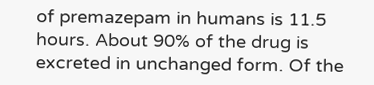of premazepam in humans is 11.5 hours. About 90% of the drug is excreted in unchanged form. Of the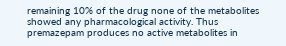remaining 10% of the drug none of the metabolites showed any pharmacological activity. Thus premazepam produces no active metabolites in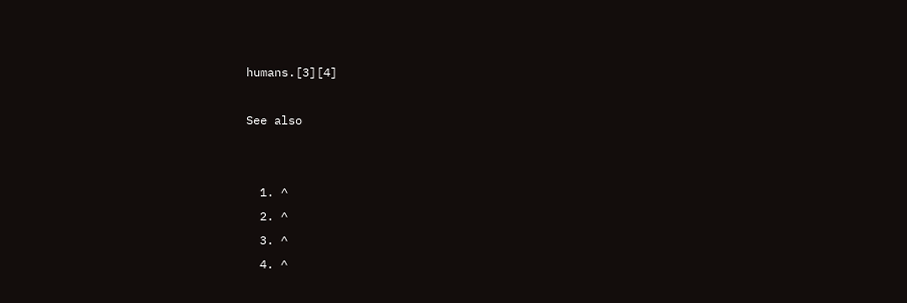humans.[3][4]

See also


  1. ^
  2. ^
  3. ^
  4. ^